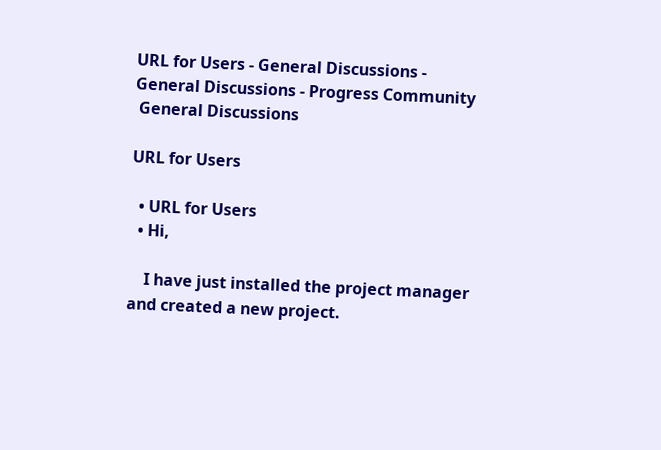URL for Users - General Discussions - General Discussions - Progress Community
 General Discussions

URL for Users

  • URL for Users
  • Hi,

    I have just installed the project manager and created a new project.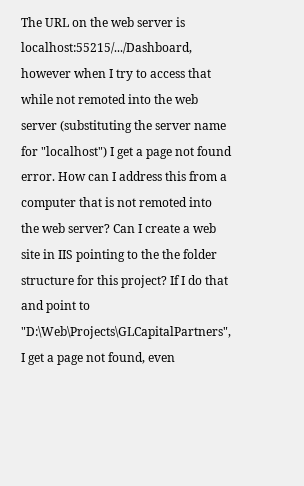The URL on the web server is localhost:55215/.../Dashboard, however when I try to access that while not remoted into the web server (substituting the server name for "localhost") I get a page not found error. How can I address this from a computer that is not remoted into the web server? Can I create a web site in IIS pointing to the the folder structure for this project? If I do that and point to "D:\Web\Projects\GLCapitalPartners", I get a page not found, even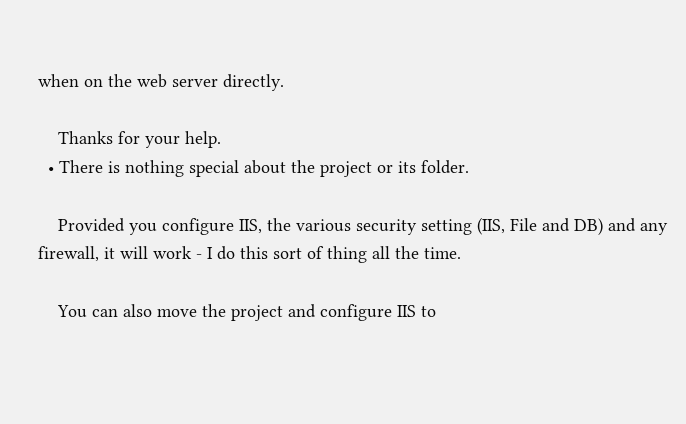when on the web server directly.

    Thanks for your help.
  • There is nothing special about the project or its folder.

    Provided you configure IIS, the various security setting (IIS, File and DB) and any firewall, it will work - I do this sort of thing all the time.

    You can also move the project and configure IIS to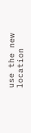use the new location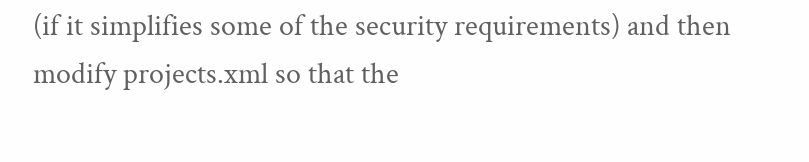(if it simplifies some of the security requirements) and then modify projects.xml so that the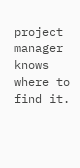project manager knows where to find it.